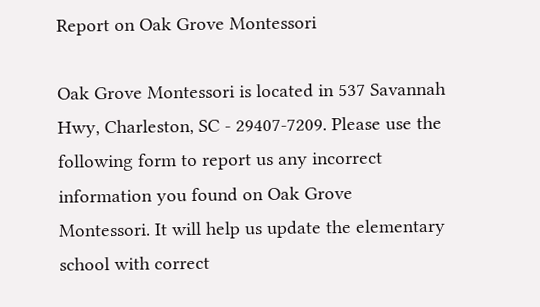Report on Oak Grove Montessori

Oak Grove Montessori is located in 537 Savannah Hwy, Charleston, SC - 29407-7209. Please use the following form to report us any incorrect information you found on Oak Grove Montessori. It will help us update the elementary school with correct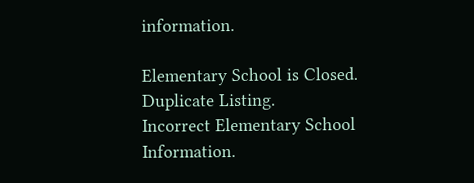information.

Elementary School is Closed.
Duplicate Listing.
Incorrect Elementary School Information.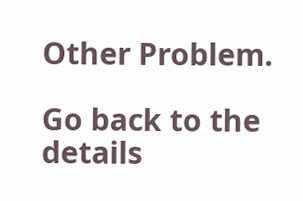Other Problem.

Go back to the details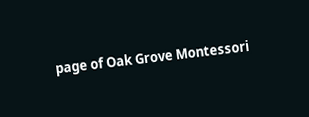page of Oak Grove Montessori